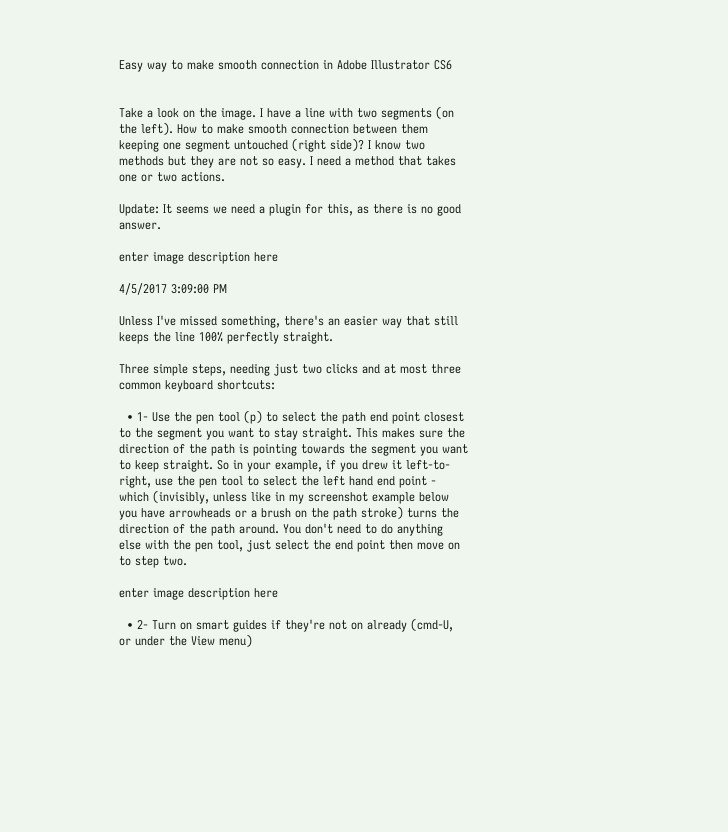Easy way to make smooth connection in Adobe Illustrator CS6


Take a look on the image. I have a line with two segments (on the left). How to make smooth connection between them keeping one segment untouched (right side)? I know two methods but they are not so easy. I need a method that takes one or two actions.

Update: It seems we need a plugin for this, as there is no good answer.

enter image description here

4/5/2017 3:09:00 PM

Unless I've missed something, there's an easier way that still keeps the line 100% perfectly straight.

Three simple steps, needing just two clicks and at most three common keyboard shortcuts:

  • 1- Use the pen tool (p) to select the path end point closest to the segment you want to stay straight. This makes sure the direction of the path is pointing towards the segment you want to keep straight. So in your example, if you drew it left-to-right, use the pen tool to select the left hand end point - which (invisibly, unless like in my screenshot example below you have arrowheads or a brush on the path stroke) turns the direction of the path around. You don't need to do anything else with the pen tool, just select the end point then move on to step two.

enter image description here

  • 2- Turn on smart guides if they're not on already (cmd-U, or under the View menu)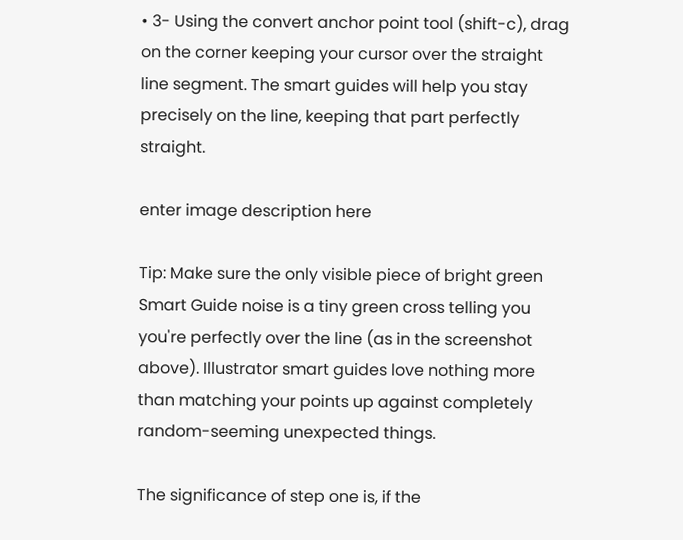• 3- Using the convert anchor point tool (shift-c), drag on the corner keeping your cursor over the straight line segment. The smart guides will help you stay precisely on the line, keeping that part perfectly straight.

enter image description here

Tip: Make sure the only visible piece of bright green Smart Guide noise is a tiny green cross telling you you're perfectly over the line (as in the screenshot above). Illustrator smart guides love nothing more than matching your points up against completely random-seeming unexpected things.

The significance of step one is, if the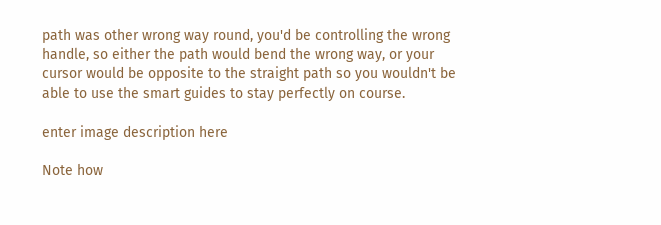path was other wrong way round, you'd be controlling the wrong handle, so either the path would bend the wrong way, or your cursor would be opposite to the straight path so you wouldn't be able to use the smart guides to stay perfectly on course.

enter image description here

Note how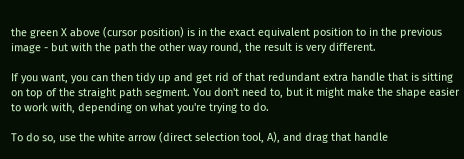the green X above (cursor position) is in the exact equivalent position to in the previous image - but with the path the other way round, the result is very different.

If you want, you can then tidy up and get rid of that redundant extra handle that is sitting on top of the straight path segment. You don't need to, but it might make the shape easier to work with, depending on what you're trying to do.

To do so, use the white arrow (direct selection tool, A), and drag that handle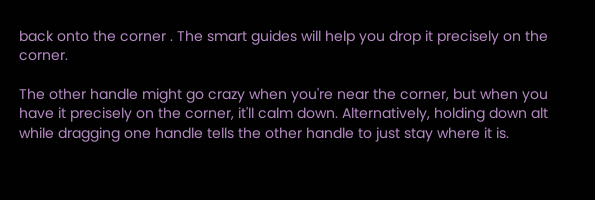back onto the corner . The smart guides will help you drop it precisely on the corner.

The other handle might go crazy when you're near the corner, but when you have it precisely on the corner, it'll calm down. Alternatively, holding down alt while dragging one handle tells the other handle to just stay where it is.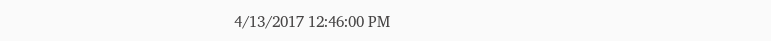4/13/2017 12:46:00 PM